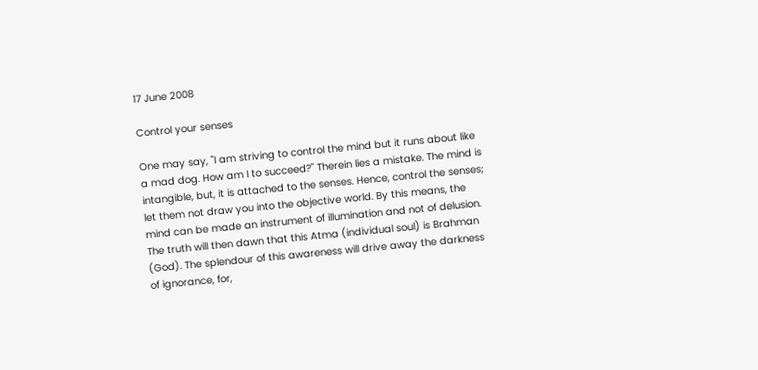17 June 2008

Control your senses

One may say, "I am striving to control the mind but it runs about like a mad dog. How am I to succeed?" Therein lies a mistake. The mind is intangible, but, it is attached to the senses. Hence, control the senses; let them not draw you into the objective world. By this means, the mind can be made an instrument of illumination and not of delusion. The truth will then dawn that this Atma (individual soul) is Brahman (God). The splendour of this awareness will drive away the darkness of ignorance, for,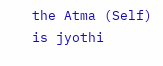the Atma (Self) is jyothi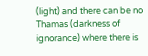(light) and there can be no Thamas (darkness of ignorance) where there is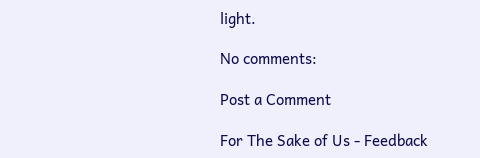light.

No comments:

Post a Comment

For The Sake of Us - Feedback